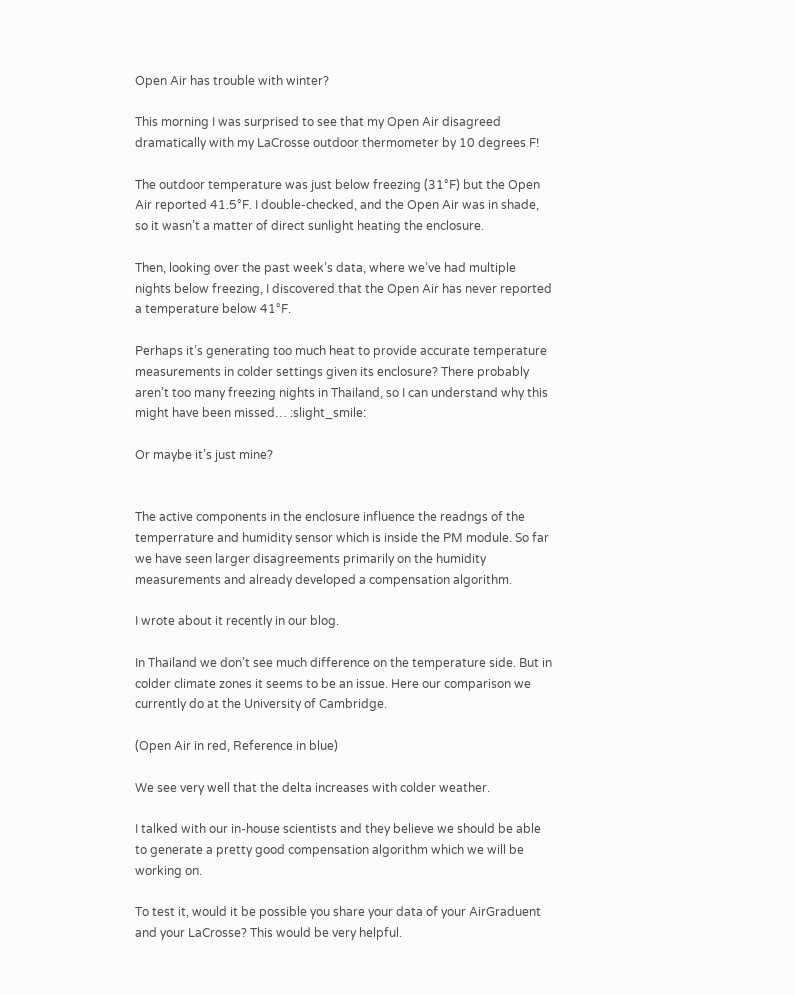Open Air has trouble with winter?

This morning I was surprised to see that my Open Air disagreed dramatically with my LaCrosse outdoor thermometer by 10 degrees F!

The outdoor temperature was just below freezing (31°F) but the Open Air reported 41.5°F. I double-checked, and the Open Air was in shade, so it wasn’t a matter of direct sunlight heating the enclosure.

Then, looking over the past week’s data, where we’ve had multiple nights below freezing, I discovered that the Open Air has never reported a temperature below 41°F.

Perhaps it’s generating too much heat to provide accurate temperature measurements in colder settings given its enclosure? There probably aren’t too many freezing nights in Thailand, so I can understand why this might have been missed… :slight_smile:

Or maybe it’s just mine?


The active components in the enclosure influence the readngs of the temperrature and humidity sensor which is inside the PM module. So far we have seen larger disagreements primarily on the humidity measurements and already developed a compensation algorithm.

I wrote about it recently in our blog.

In Thailand we don’t see much difference on the temperature side. But in colder climate zones it seems to be an issue. Here our comparison we currently do at the University of Cambridge.

(Open Air in red, Reference in blue)

We see very well that the delta increases with colder weather.

I talked with our in-house scientists and they believe we should be able to generate a pretty good compensation algorithm which we will be working on.

To test it, would it be possible you share your data of your AirGraduent and your LaCrosse? This would be very helpful.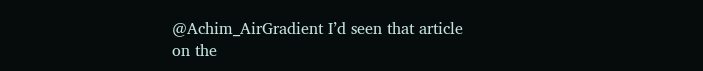@Achim_AirGradient I’d seen that article on the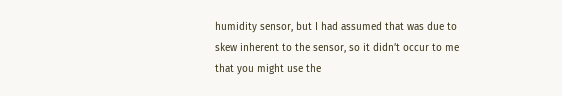humidity sensor, but I had assumed that was due to skew inherent to the sensor, so it didn’t occur to me that you might use the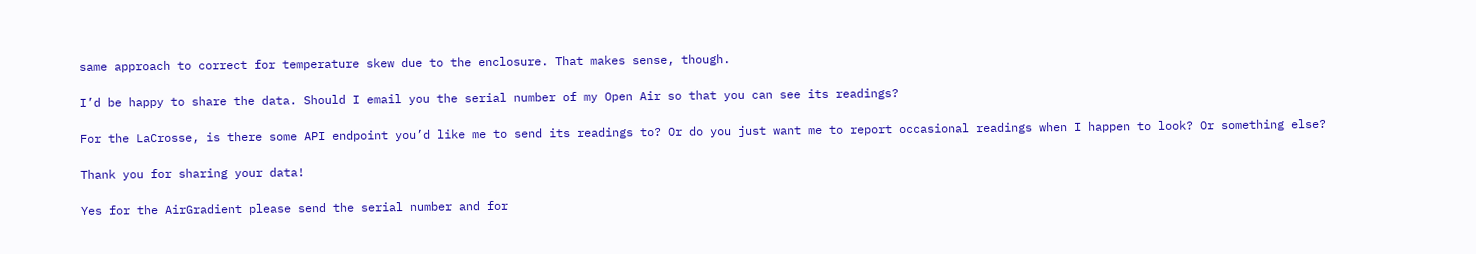same approach to correct for temperature skew due to the enclosure. That makes sense, though.

I’d be happy to share the data. Should I email you the serial number of my Open Air so that you can see its readings?

For the LaCrosse, is there some API endpoint you’d like me to send its readings to? Or do you just want me to report occasional readings when I happen to look? Or something else?

Thank you for sharing your data!

Yes for the AirGradient please send the serial number and for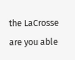the LaCrosse are you able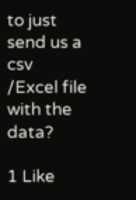to just send us a csv /Excel file with the data?

1 Like